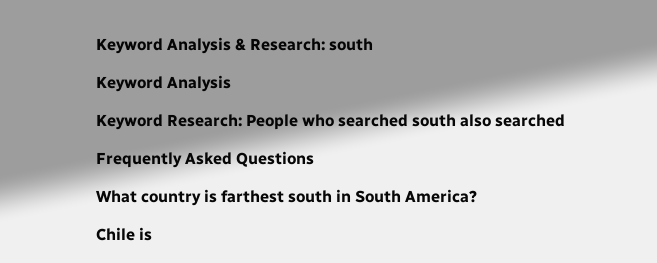Keyword Analysis & Research: south

Keyword Analysis

Keyword Research: People who searched south also searched

Frequently Asked Questions

What country is farthest south in South America?

Chile is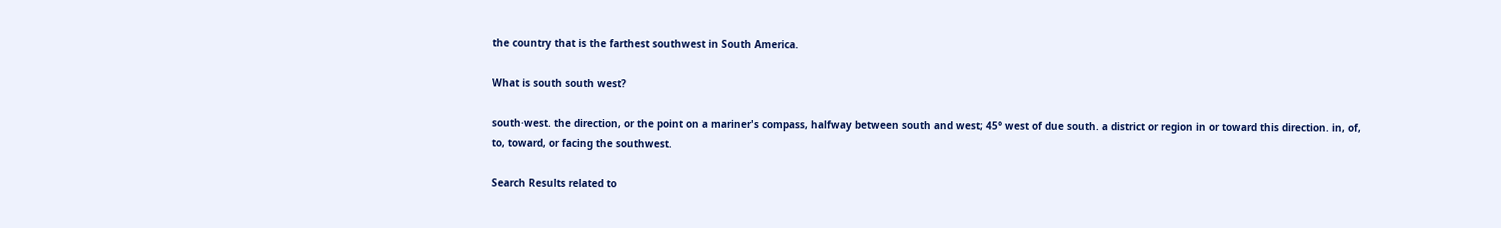the country that is the farthest southwest in South America.

What is south south west?

south·west. the direction, or the point on a mariner's compass, halfway between south and west; 45° west of due south. a district or region in or toward this direction. in, of, to, toward, or facing the southwest.

Search Results related to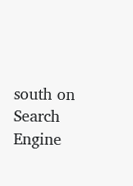south on Search Engine